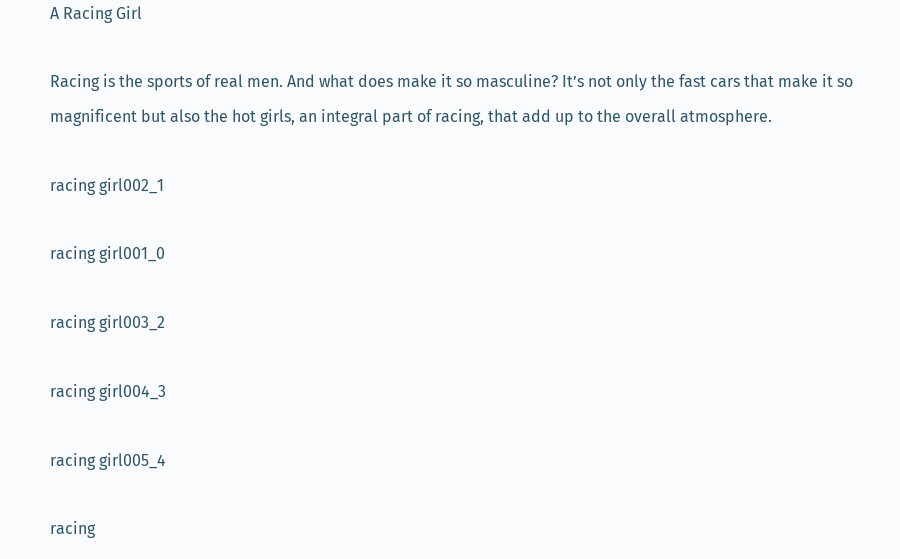A Racing Girl

Racing is the sports of real men. And what does make it so masculine? It’s not only the fast cars that make it so magnificent but also the hot girls, an integral part of racing, that add up to the overall atmosphere.

racing girl002_1

racing girl001_0

racing girl003_2

racing girl004_3

racing girl005_4

racing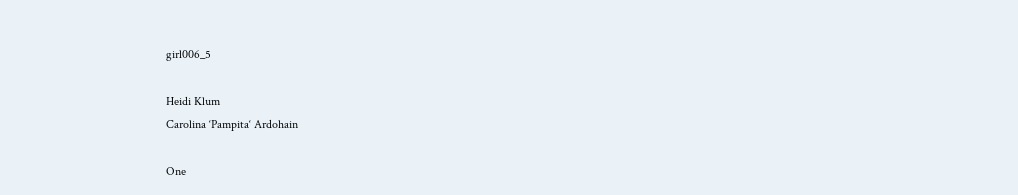girl006_5

Heidi Klum
Carolina ‘Pampita‘ Ardohain

One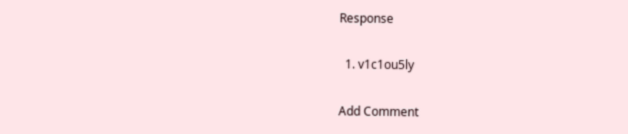Response

  1. v1c1ou5ly

Add Comment